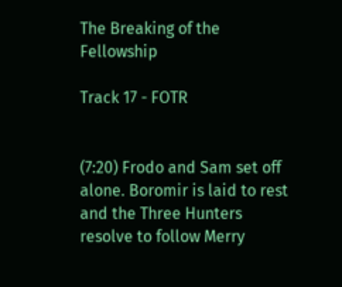The Breaking of the Fellowship

Track 17 - FOTR


(7:20) Frodo and Sam set off alone. Boromir is laid to rest and the Three Hunters resolve to follow Merry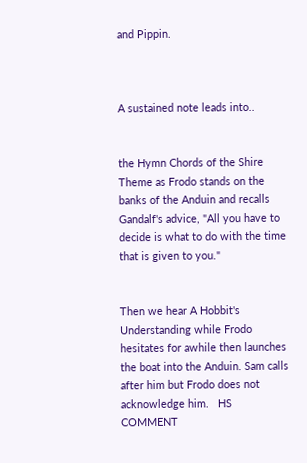and Pippin.



A sustained note leads into..


the Hymn Chords of the Shire Theme as Frodo stands on the banks of the Anduin and recalls Gandalf's advice, "All you have to decide is what to do with the time that is given to you."


Then we hear A Hobbit's Understanding while Frodo hesitates for awhile then launches the boat into the Anduin. Sam calls after him but Frodo does not acknowledge him.   HS COMMENT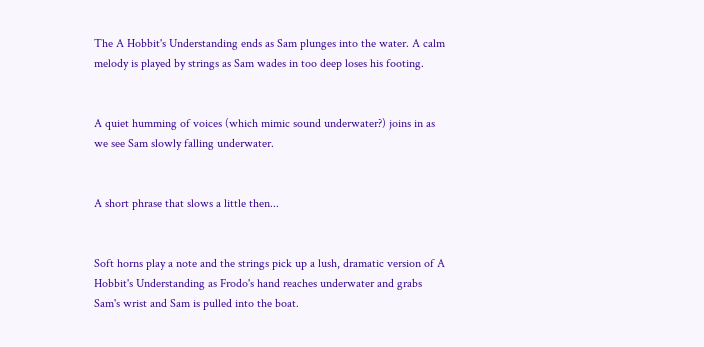The A Hobbit's Understanding ends as Sam plunges into the water. A calm melody is played by strings as Sam wades in too deep loses his footing.


A quiet humming of voices (which mimic sound underwater?) joins in as we see Sam slowly falling underwater.


A short phrase that slows a little then...


Soft horns play a note and the strings pick up a lush, dramatic version of A Hobbit's Understanding as Frodo's hand reaches underwater and grabs Sam's wrist and Sam is pulled into the boat.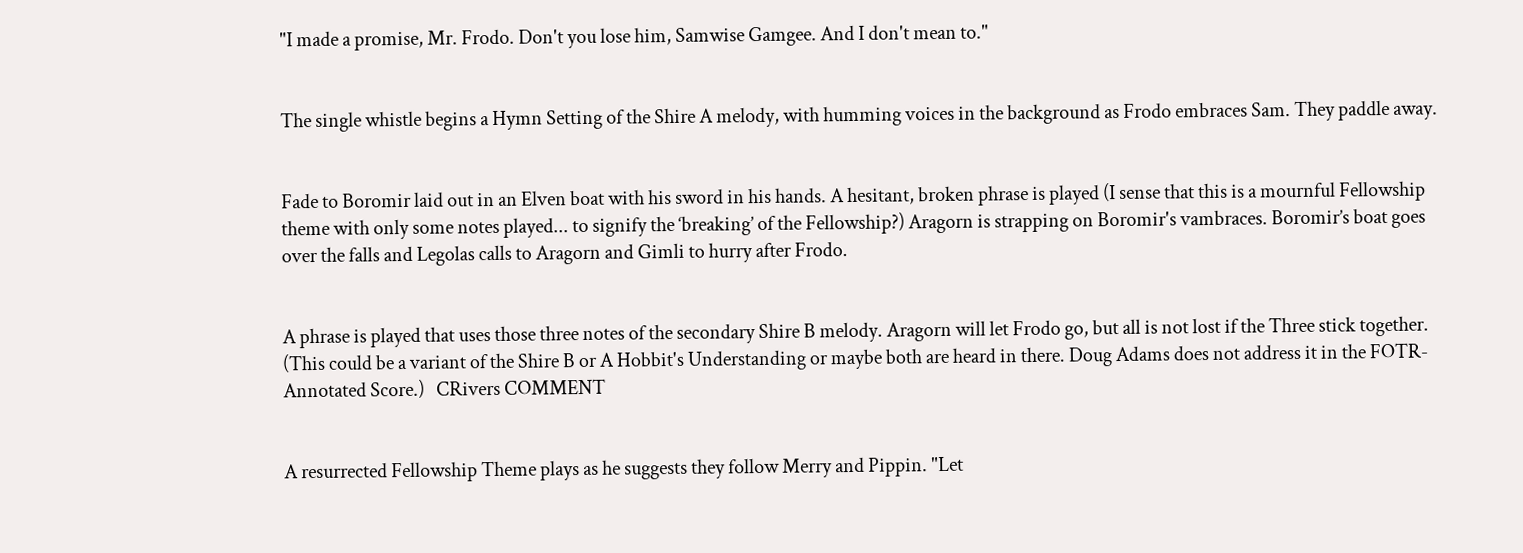"I made a promise, Mr. Frodo. Don't you lose him, Samwise Gamgee. And I don't mean to."


The single whistle begins a Hymn Setting of the Shire A melody, with humming voices in the background as Frodo embraces Sam. They paddle away.


Fade to Boromir laid out in an Elven boat with his sword in his hands. A hesitant, broken phrase is played (I sense that this is a mournful Fellowship theme with only some notes played... to signify the ‘breaking’ of the Fellowship?) Aragorn is strapping on Boromir's vambraces. Boromir’s boat goes over the falls and Legolas calls to Aragorn and Gimli to hurry after Frodo.


A phrase is played that uses those three notes of the secondary Shire B melody. Aragorn will let Frodo go, but all is not lost if the Three stick together.  (This could be a variant of the Shire B or A Hobbit's Understanding or maybe both are heard in there. Doug Adams does not address it in the FOTR-Annotated Score.)   CRivers COMMENT


A resurrected Fellowship Theme plays as he suggests they follow Merry and Pippin. "Let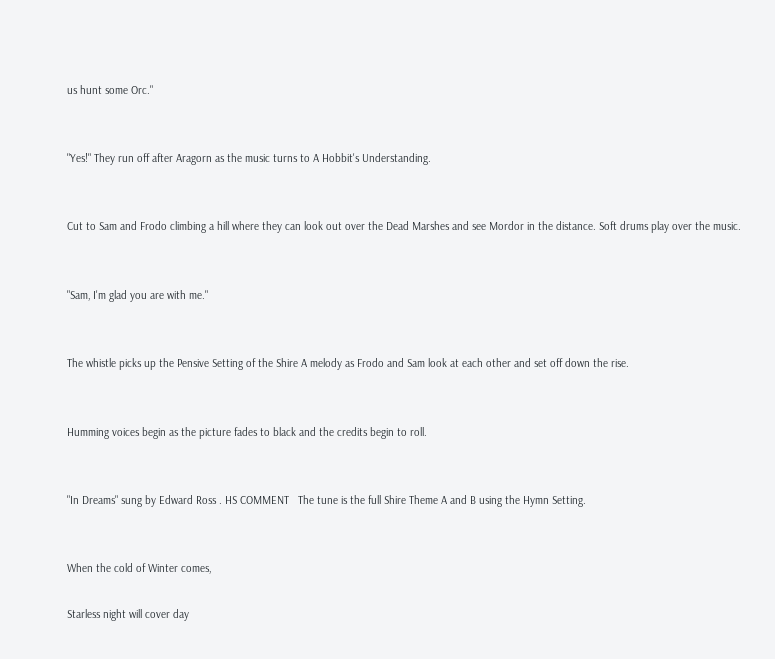us hunt some Orc."


"Yes!" They run off after Aragorn as the music turns to A Hobbit's Understanding.


Cut to Sam and Frodo climbing a hill where they can look out over the Dead Marshes and see Mordor in the distance. Soft drums play over the music.


"Sam, I'm glad you are with me."


The whistle picks up the Pensive Setting of the Shire A melody as Frodo and Sam look at each other and set off down the rise.


Humming voices begin as the picture fades to black and the credits begin to roll.


"In Dreams" sung by Edward Ross . HS COMMENT   The tune is the full Shire Theme A and B using the Hymn Setting.


When the cold of Winter comes,

Starless night will cover day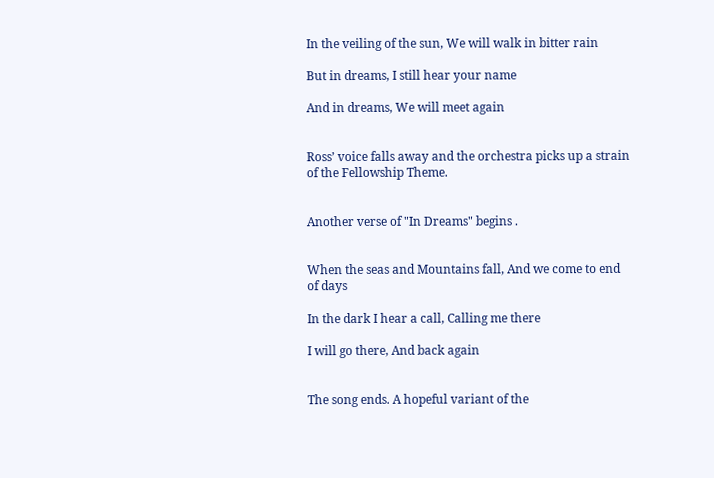In the veiling of the sun, We will walk in bitter rain

But in dreams, I still hear your name

And in dreams, We will meet again


Ross’ voice falls away and the orchestra picks up a strain of the Fellowship Theme.


Another verse of "In Dreams" begins .


When the seas and Mountains fall, And we come to end of days

In the dark I hear a call, Calling me there

I will go there, And back again


The song ends. A hopeful variant of the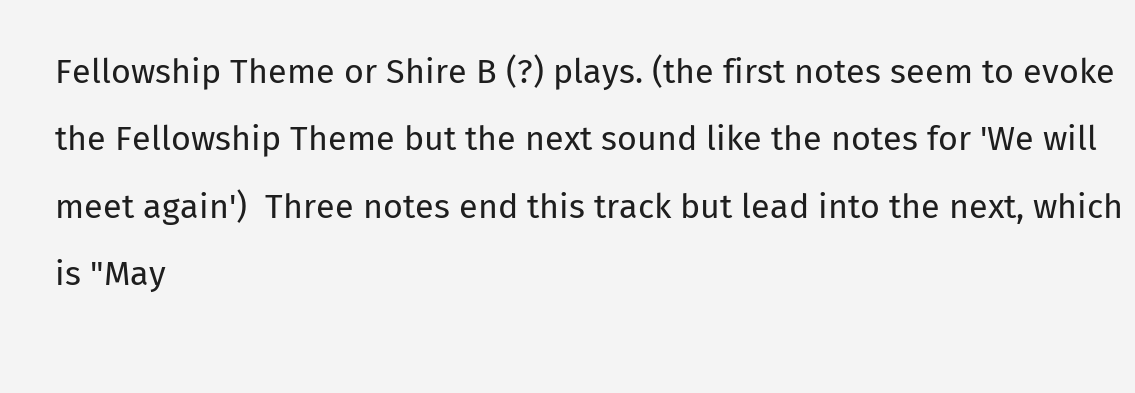Fellowship Theme or Shire B (?) plays. (the first notes seem to evoke the Fellowship Theme but the next sound like the notes for 'We will meet again')  Three notes end this track but lead into the next, which is "May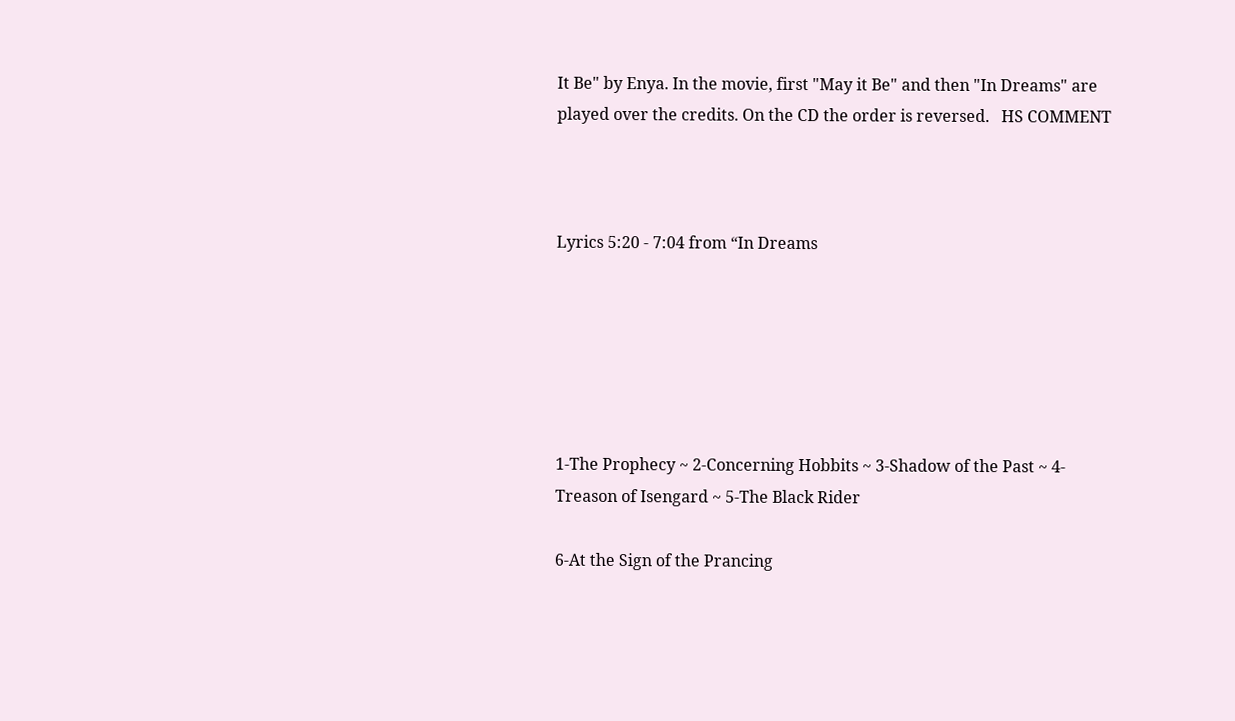It Be" by Enya. In the movie, first "May it Be" and then "In Dreams" are played over the credits. On the CD the order is reversed.   HS COMMENT



Lyrics 5:20 - 7:04 from “In Dreams






1-The Prophecy ~ 2-Concerning Hobbits ~ 3-Shadow of the Past ~ 4-Treason of Isengard ~ 5-The Black Rider

6-At the Sign of the Prancing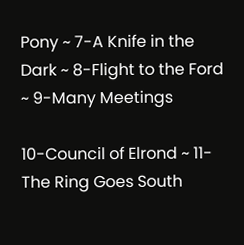Pony ~ 7-A Knife in the Dark ~ 8-Flight to the Ford ~ 9-Many Meetings

10-Council of Elrond ~ 11-The Ring Goes South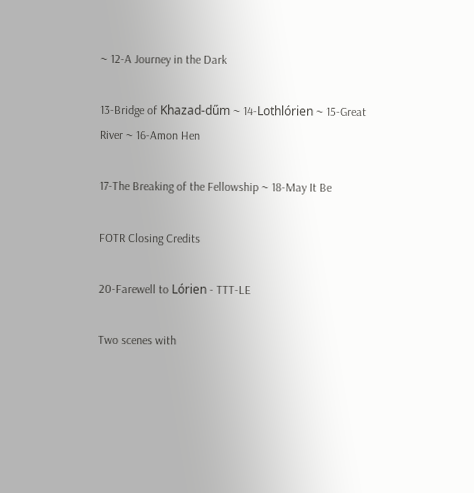~ 12-A Journey in the Dark

13-Bridge of Khazad-dűm ~ 14-Lothlórien ~ 15-Great River ~ 16-Amon Hen

17-The Breaking of the Fellowship ~ 18-May It Be

FOTR Closing Credits

20-Farewell to Lórien - TTT-LE

Two scenes with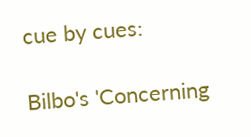cue by cues:

Bilbo's 'Concerning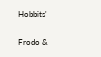Hobbits'

Frodo &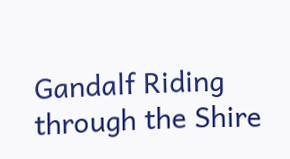Gandalf Riding through the Shire